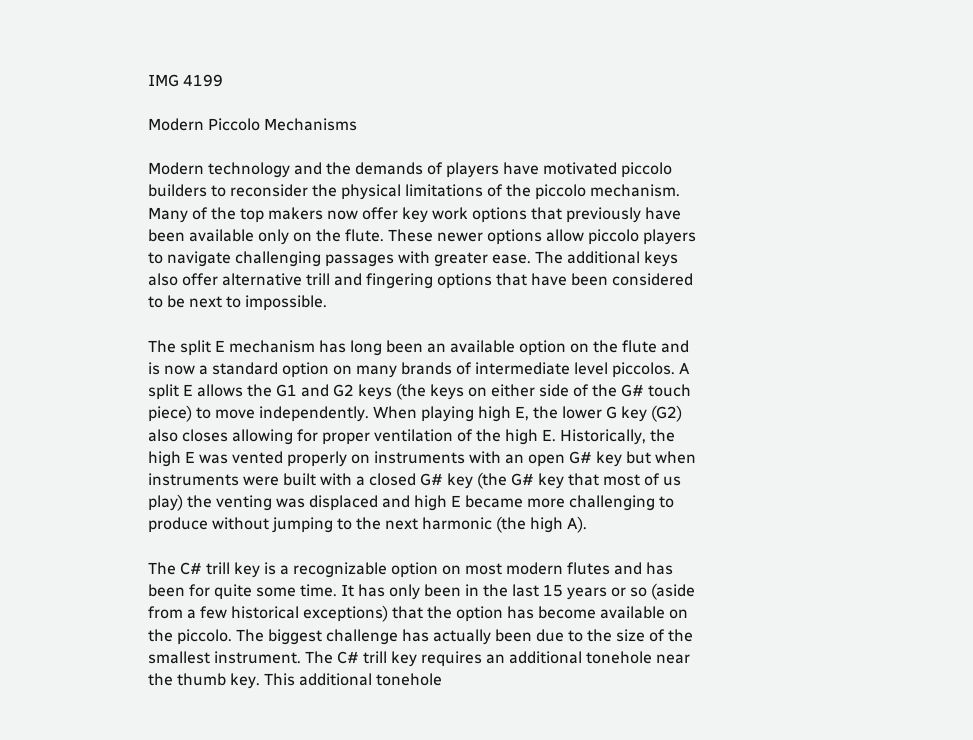IMG 4199

Modern Piccolo Mechanisms

Modern technology and the demands of players have motivated piccolo builders to reconsider the physical limitations of the piccolo mechanism. Many of the top makers now offer key work options that previously have been available only on the flute. These newer options allow piccolo players to navigate challenging passages with greater ease. The additional keys also offer alternative trill and fingering options that have been considered to be next to impossible.

The split E mechanism has long been an available option on the flute and is now a standard option on many brands of intermediate level piccolos. A split E allows the G1 and G2 keys (the keys on either side of the G# touch piece) to move independently. When playing high E, the lower G key (G2) also closes allowing for proper ventilation of the high E. Historically, the high E was vented properly on instruments with an open G# key but when instruments were built with a closed G# key (the G# key that most of us play) the venting was displaced and high E became more challenging to produce without jumping to the next harmonic (the high A).

The C# trill key is a recognizable option on most modern flutes and has been for quite some time. It has only been in the last 15 years or so (aside from a few historical exceptions) that the option has become available on the piccolo. The biggest challenge has actually been due to the size of the smallest instrument. The C# trill key requires an additional tonehole near the thumb key. This additional tonehole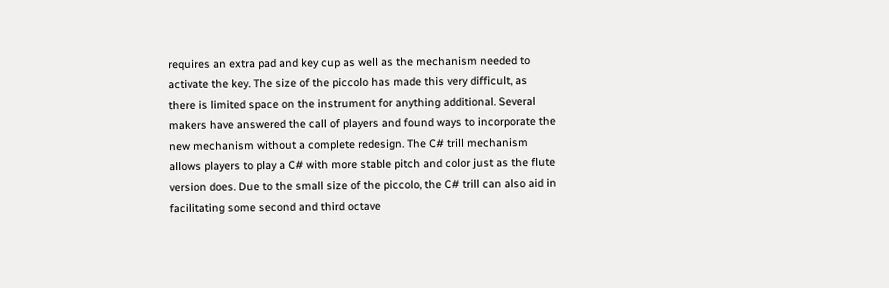requires an extra pad and key cup as well as the mechanism needed to activate the key. The size of the piccolo has made this very difficult, as there is limited space on the instrument for anything additional. Several makers have answered the call of players and found ways to incorporate the new mechanism without a complete redesign. The C# trill mechanism allows players to play a C# with more stable pitch and color just as the flute version does. Due to the small size of the piccolo, the C# trill can also aid in facilitating some second and third octave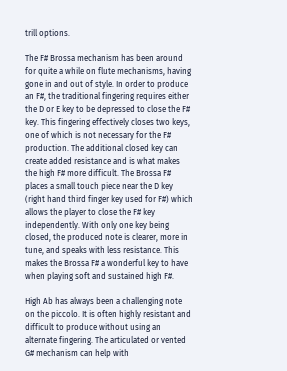trill options.

The F# Brossa mechanism has been around for quite a while on flute mechanisms, having gone in and out of style. In order to produce an F#, the traditional fingering requires either the D or E key to be depressed to close the F# key. This fingering effectively closes two keys, one of which is not necessary for the F# production. The additional closed key can create added resistance and is what makes the high F# more difficult. The Brossa F# places a small touch piece near the D key (right hand third finger key used for F#) which allows the player to close the F# key independently. With only one key being closed, the produced note is clearer, more in tune, and speaks with less resistance. This makes the Brossa F# a wonderful key to have when playing soft and sustained high F#.

High Ab has always been a challenging note on the piccolo. It is often highly resistant and difficult to produce without using an alternate fingering. The articulated or vented G# mechanism can help with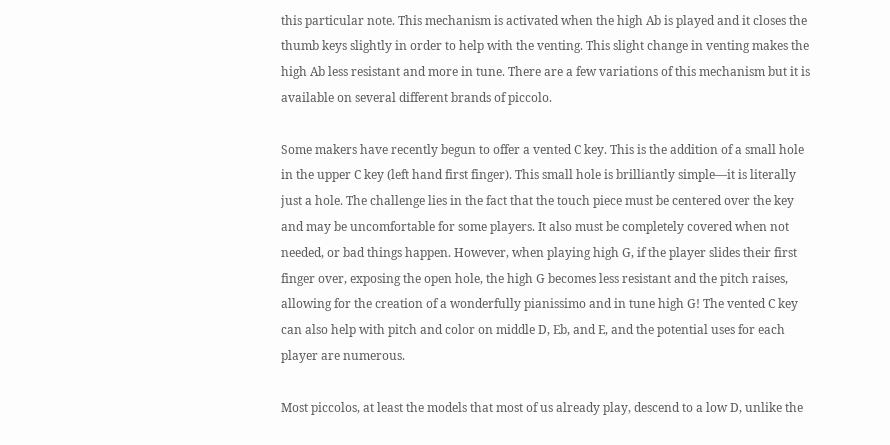this particular note. This mechanism is activated when the high Ab is played and it closes the thumb keys slightly in order to help with the venting. This slight change in venting makes the high Ab less resistant and more in tune. There are a few variations of this mechanism but it is available on several different brands of piccolo.

Some makers have recently begun to offer a vented C key. This is the addition of a small hole in the upper C key (left hand first finger). This small hole is brilliantly simple—it is literally just a hole. The challenge lies in the fact that the touch piece must be centered over the key and may be uncomfortable for some players. It also must be completely covered when not needed, or bad things happen. However, when playing high G, if the player slides their first finger over, exposing the open hole, the high G becomes less resistant and the pitch raises, allowing for the creation of a wonderfully pianissimo and in tune high G! The vented C key can also help with pitch and color on middle D, Eb, and E, and the potential uses for each player are numerous.

Most piccolos, at least the models that most of us already play, descend to a low D, unlike the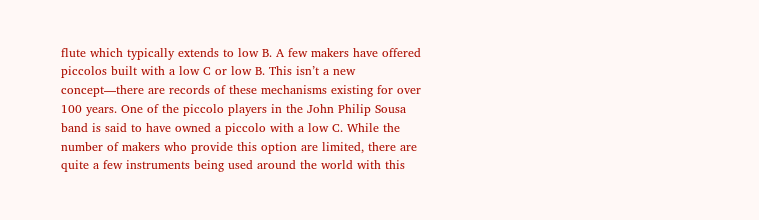flute which typically extends to low B. A few makers have offered piccolos built with a low C or low B. This isn’t a new concept—there are records of these mechanisms existing for over 100 years. One of the piccolo players in the John Philip Sousa band is said to have owned a piccolo with a low C. While the number of makers who provide this option are limited, there are quite a few instruments being used around the world with this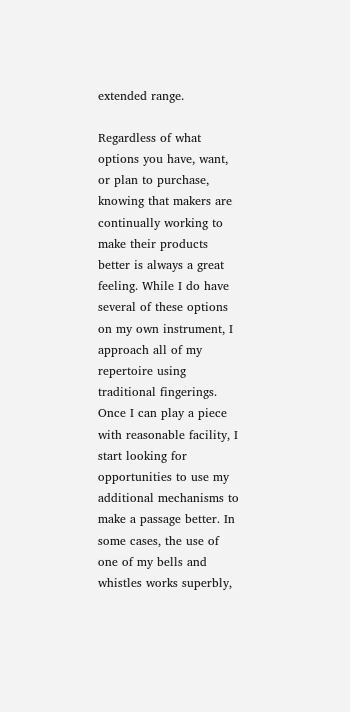extended range.

Regardless of what options you have, want, or plan to purchase, knowing that makers are continually working to make their products better is always a great feeling. While I do have several of these options on my own instrument, I approach all of my repertoire using traditional fingerings. Once I can play a piece with reasonable facility, I start looking for opportunities to use my additional mechanisms to make a passage better. In some cases, the use of one of my bells and whistles works superbly,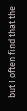but I often find that the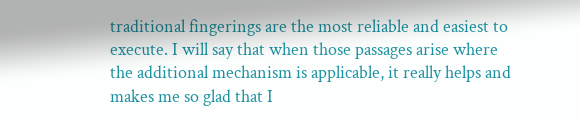traditional fingerings are the most reliable and easiest to execute. I will say that when those passages arise where the additional mechanism is applicable, it really helps and makes me so glad that I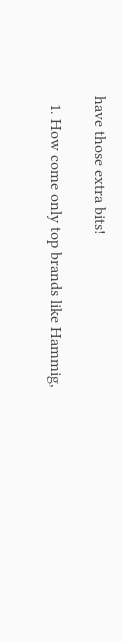have those extra bits!

  1. How come only top brands like Hammig,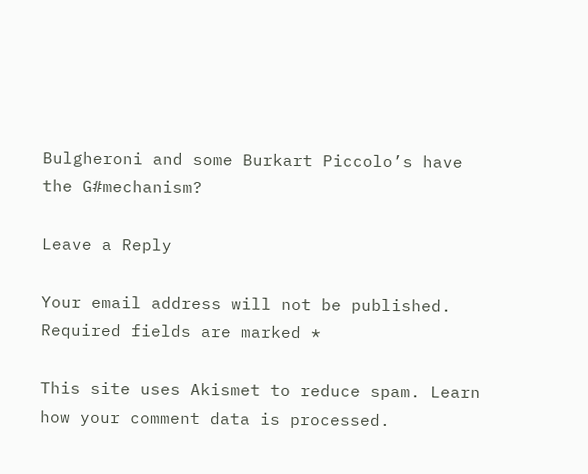Bulgheroni and some Burkart Piccolo’s have the G#mechanism?

Leave a Reply

Your email address will not be published. Required fields are marked *

This site uses Akismet to reduce spam. Learn how your comment data is processed.